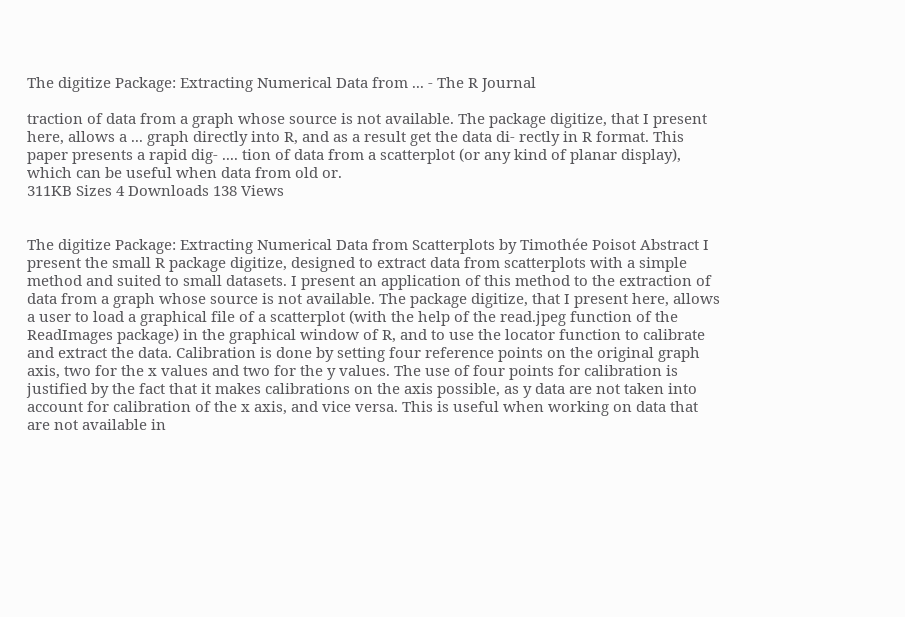The digitize Package: Extracting Numerical Data from ... - The R Journal

traction of data from a graph whose source is not available. The package digitize, that I present here, allows a ... graph directly into R, and as a result get the data di- rectly in R format. This paper presents a rapid dig- .... tion of data from a scatterplot (or any kind of planar display), which can be useful when data from old or.
311KB Sizes 4 Downloads 138 Views


The digitize Package: Extracting Numerical Data from Scatterplots by Timothée Poisot Abstract I present the small R package digitize, designed to extract data from scatterplots with a simple method and suited to small datasets. I present an application of this method to the extraction of data from a graph whose source is not available. The package digitize, that I present here, allows a user to load a graphical file of a scatterplot (with the help of the read.jpeg function of the ReadImages package) in the graphical window of R, and to use the locator function to calibrate and extract the data. Calibration is done by setting four reference points on the original graph axis, two for the x values and two for the y values. The use of four points for calibration is justified by the fact that it makes calibrations on the axis possible, as y data are not taken into account for calibration of the x axis, and vice versa. This is useful when working on data that are not available in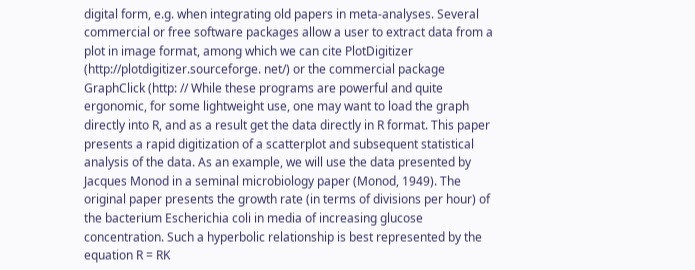digital form, e.g. when integrating old papers in meta-analyses. Several commercial or free software packages allow a user to extract data from a plot in image format, among which we can cite PlotDigitizer (http://plotdigitizer.sourceforge. net/) or the commercial package GraphClick (http: // While these programs are powerful and quite ergonomic, for some lightweight use, one may want to load the graph directly into R, and as a result get the data directly in R format. This paper presents a rapid digitization of a scatterplot and subsequent statistical analysis of the data. As an example, we will use the data presented by Jacques Monod in a seminal microbiology paper (Monod, 1949). The original paper presents the growth rate (in terms of divisions per hour) of the bacterium Escherichia coli in media of increasing glucose concentration. Such a hyperbolic relationship is best represented by the equation R = RK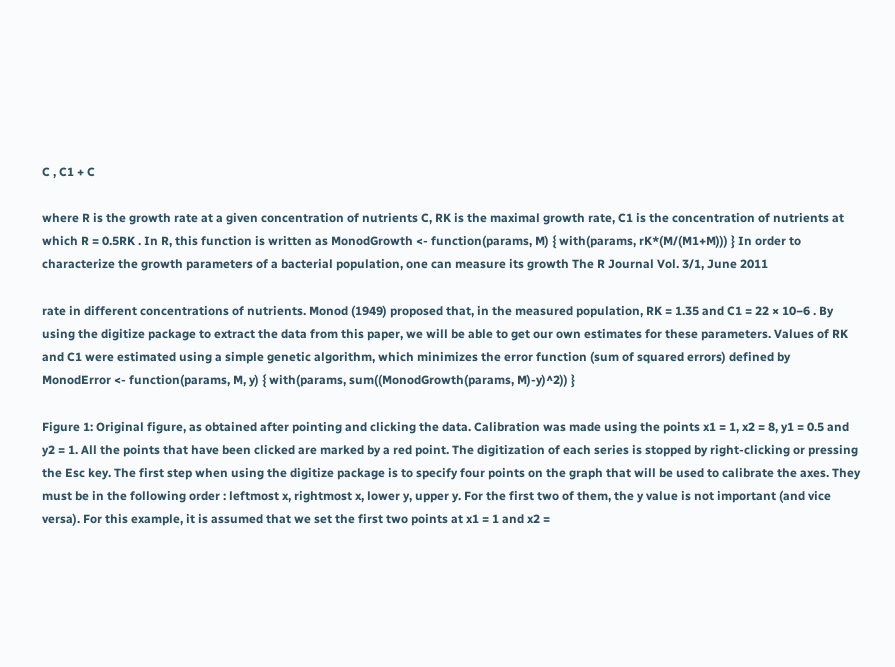C , C1 + C

where R is the growth rate at a given concentration of nutrients C, RK is the maximal growth rate, C1 is the concentration of nutrients at which R = 0.5RK . In R, this function is written as MonodGrowth <- function(params, M) { with(params, rK*(M/(M1+M))) } In order to characterize the growth parameters of a bacterial population, one can measure its growth The R Journal Vol. 3/1, June 2011

rate in different concentrations of nutrients. Monod (1949) proposed that, in the measured population, RK = 1.35 and C1 = 22 × 10−6 . By using the digitize package to extract the data from this paper, we will be able to get our own estimates for these parameters. Values of RK and C1 were estimated using a simple genetic algorithm, which minimizes the error function (sum of squared errors) defined by MonodError <- function(params, M, y) { with(params, sum((MonodGrowth(params, M)-y)^2)) }

Figure 1: Original figure, as obtained after pointing and clicking the data. Calibration was made using the points x1 = 1, x2 = 8, y1 = 0.5 and y2 = 1. All the points that have been clicked are marked by a red point. The digitization of each series is stopped by right-clicking or pressing the Esc key. The first step when using the digitize package is to specify four points on the graph that will be used to calibrate the axes. They must be in the following order : leftmost x, rightmost x, lower y, upper y. For the first two of them, the y value is not important (and vice versa). For this example, it is assumed that we set the first two points at x1 = 1 and x2 =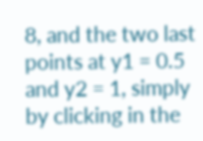8, and the two last points at y1 = 0.5 and y2 = 1, simply by clicking in the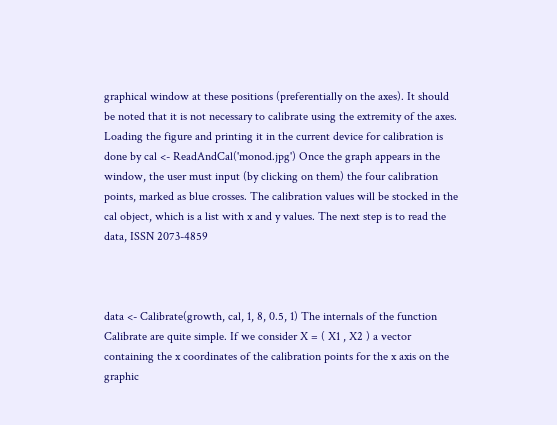graphical window at these positions (preferentially on the axes). It should be noted that it is not necessary to calibrate using the extremity of the axes. Loading the figure and printing it in the current device for calibration is done by cal <- ReadAndCal('monod.jpg') Once the graph appears in the window, the user must input (by clicking on them) the four calibration points, marked as blue crosses. The calibration values will be stocked in the cal object, which is a list with x and y values. The next step is to read the data, ISSN 2073-4859



data <- Calibrate(growth, cal, 1, 8, 0.5, 1) The internals of the function Calibrate are quite simple. If we consider X = ( X1 , X2 ) a vector containing the x coordinates of the calibration points for the x axis on the graphic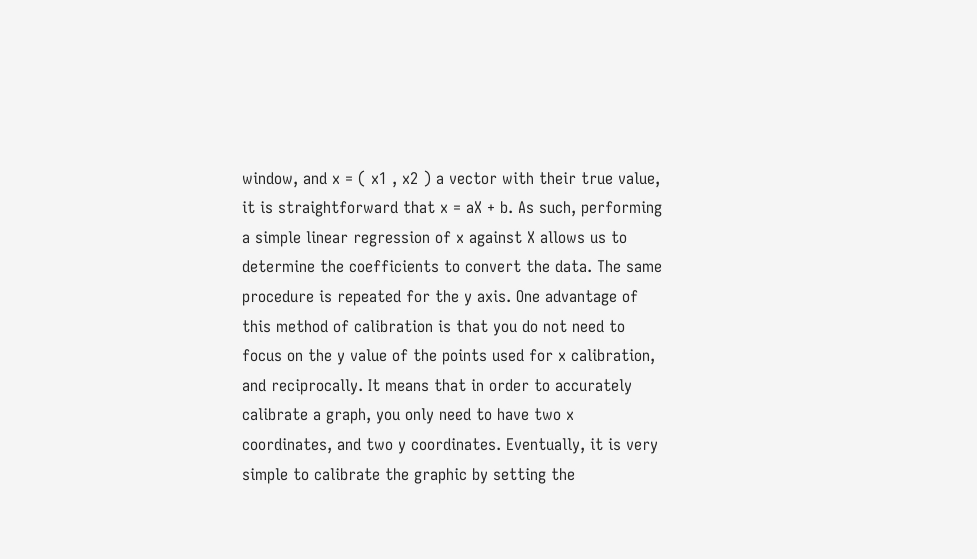window, and x = ( x1 , x2 ) a vector with their true value, it is straightforward that x = aX + b. As such, performing a simple linear regression of x against X allows us to determine the coefficients to convert the data. The same procedure is repeated for the y axis. One advantage of this method of calibration is that you do not need to focus on the y value of the points used for x calibration, and reciprocally. It means that in order to accurately calibrate a graph, you only need to have two x coordinates, and two y coordinates. Eventually, it is very simple to calibrate the graphic by setting the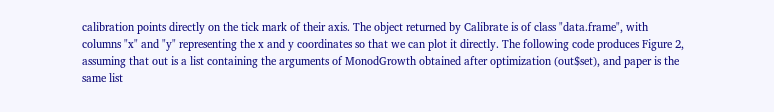calibration points directly on the tick mark of their axis. The object returned by Calibrate is of class "data.frame", with columns "x" and "y" representing the x and y coordinates so that we can plot it directly. The following code produces Figure 2, assuming that out is a list containing the arguments of MonodGrowth obtained after optimization (out$set), and paper is the same list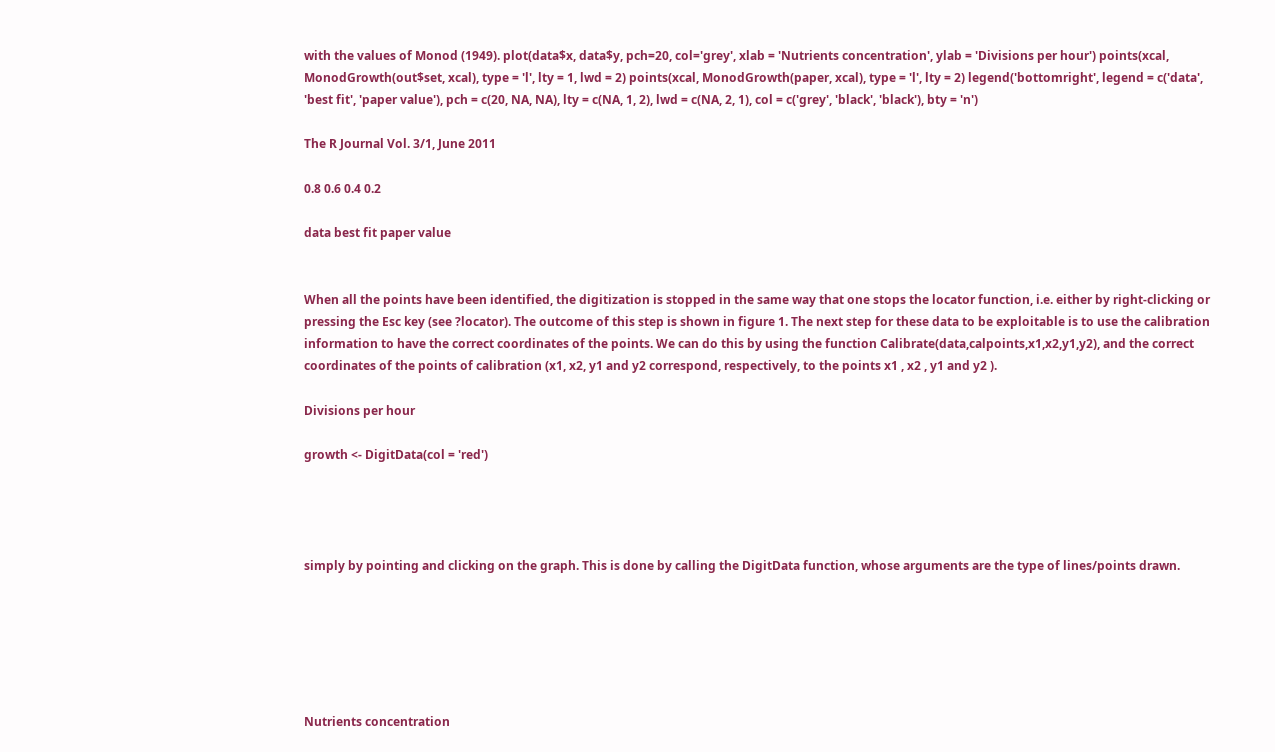with the values of Monod (1949). plot(data$x, data$y, pch=20, col='grey', xlab = 'Nutrients concentration', ylab = 'Divisions per hour') points(xcal, MonodGrowth(out$set, xcal), type = 'l', lty = 1, lwd = 2) points(xcal, MonodGrowth(paper, xcal), type = 'l', lty = 2) legend('bottomright', legend = c('data', 'best fit', 'paper value'), pch = c(20, NA, NA), lty = c(NA, 1, 2), lwd = c(NA, 2, 1), col = c('grey', 'black', 'black'), bty = 'n')

The R Journal Vol. 3/1, June 2011

0.8 0.6 0.4 0.2

data best fit paper value


When all the points have been identified, the digitization is stopped in the same way that one stops the locator function, i.e. either by right-clicking or pressing the Esc key (see ?locator). The outcome of this step is shown in figure 1. The next step for these data to be exploitable is to use the calibration information to have the correct coordinates of the points. We can do this by using the function Calibrate(data,calpoints,x1,x2,y1,y2), and the correct coordinates of the points of calibration (x1, x2, y1 and y2 correspond, respectively, to the points x1 , x2 , y1 and y2 ).

Divisions per hour

growth <- DigitData(col = 'red')




simply by pointing and clicking on the graph. This is done by calling the DigitData function, whose arguments are the type of lines/points drawn.






Nutrients concentration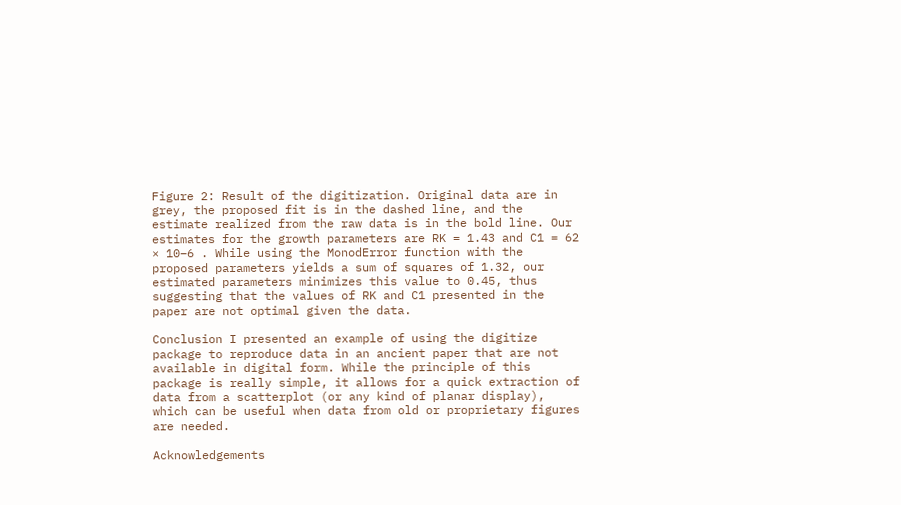Figure 2: Result of the digitization. Original data are in grey, the proposed fit is in the dashed line, and the estimate realized from the raw data is in the bold line. Our estimates for the growth parameters are RK = 1.43 and C1 = 62 × 10−6 . While using the MonodError function with the proposed parameters yields a sum of squares of 1.32, our estimated parameters minimizes this value to 0.45, thus suggesting that the values of RK and C1 presented in the paper are not optimal given the data.

Conclusion I presented an example of using the digitize package to reproduce data in an ancient paper that are not available in digital form. While the principle of this package is really simple, it allows for a quick extraction of data from a scatterplot (or any kind of planar display), which can be useful when data from old or proprietary figures are needed.

Acknowledgements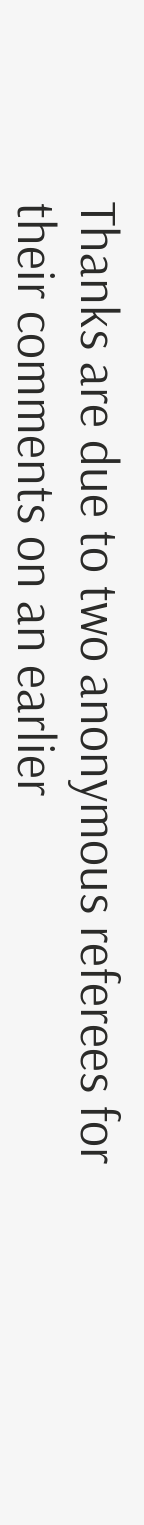Thanks are due to two anonymous referees for their comments on an earlier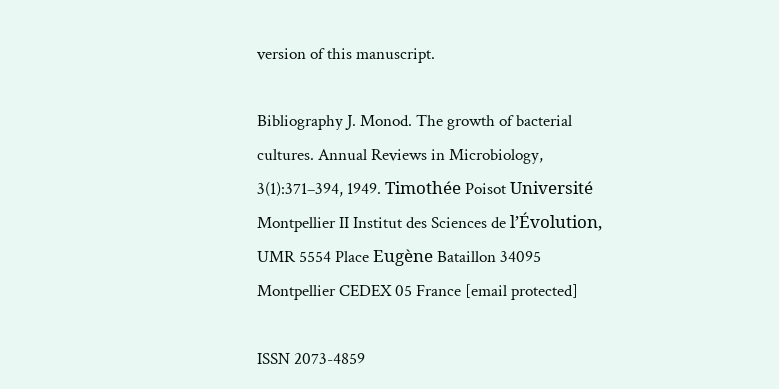version of this manuscript.

Bibliography J. Monod. The growth of bacterial cultures. Annual Reviews in Microbiology, 3(1):371–394, 1949. Timothée Poisot Université Montpellier II Institut des Sciences de l’Évolution, UMR 5554 Place Eugène Bataillon 34095 Montpellier CEDEX 05 France [email protected]

ISSN 2073-4859